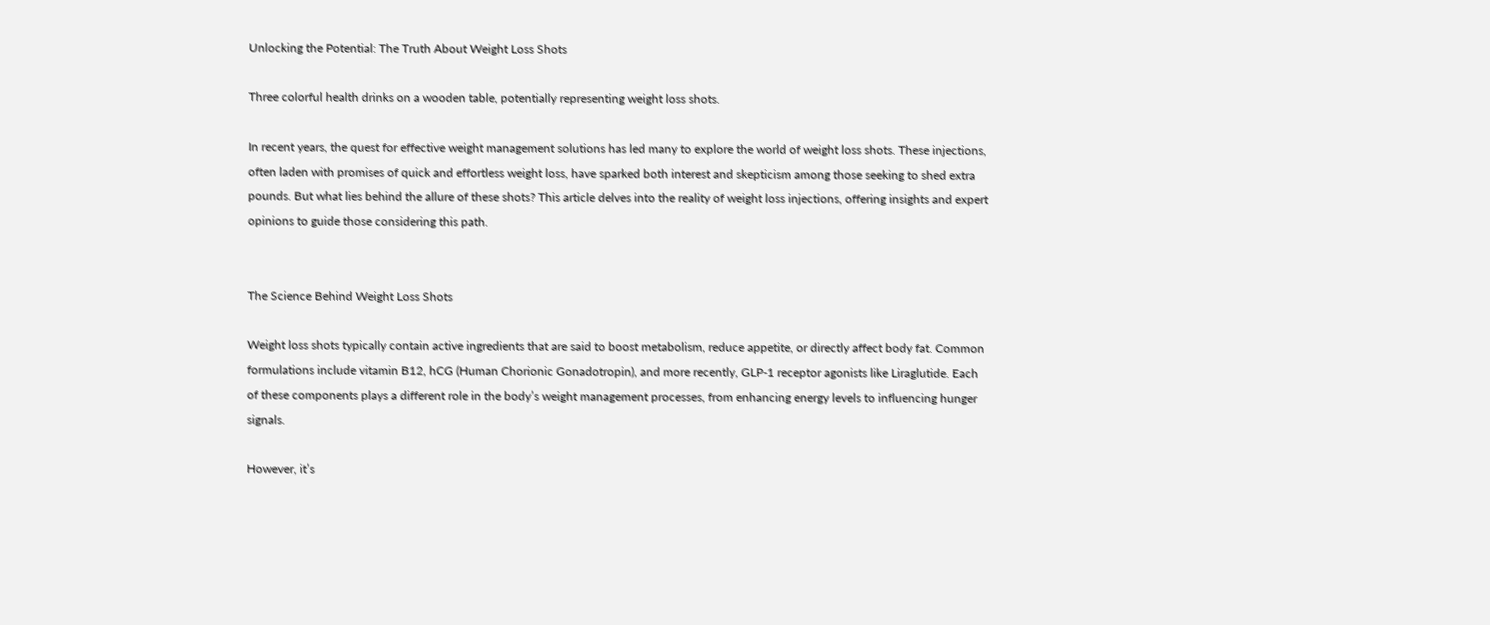Unlocking the Potential: The Truth About Weight Loss Shots

Three colorful health drinks on a wooden table, potentially representing weight loss shots.

In recent years, the quest for effective weight management solutions has led many to explore the world of weight loss shots. These injections, often laden with promises of quick and effortless weight loss, have sparked both interest and skepticism among those seeking to shed extra pounds. But what lies behind the allure of these shots? This article delves into the reality of weight loss injections, offering insights and expert opinions to guide those considering this path.


The Science Behind Weight Loss Shots

Weight loss shots typically contain active ingredients that are said to boost metabolism, reduce appetite, or directly affect body fat. Common formulations include vitamin B12, hCG (Human Chorionic Gonadotropin), and more recently, GLP-1 receptor agonists like Liraglutide. Each of these components plays a different role in the body’s weight management processes, from enhancing energy levels to influencing hunger signals.

However, it’s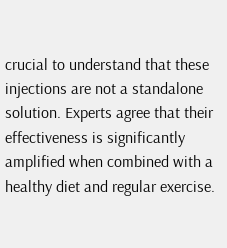crucial to understand that these injections are not a standalone solution. Experts agree that their effectiveness is significantly amplified when combined with a healthy diet and regular exercise.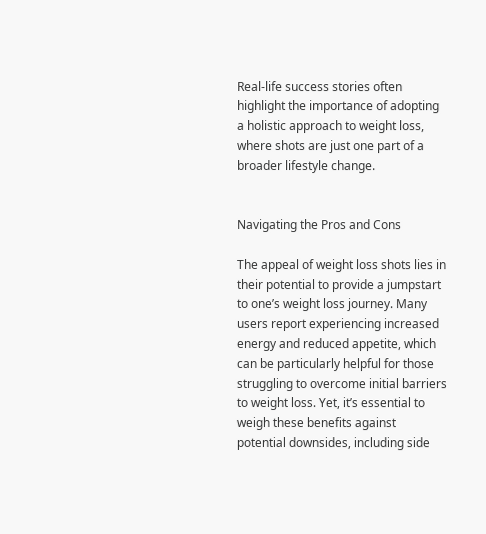Real-life success stories often highlight the importance of adopting a holistic approach to weight loss, where shots are just one part of a broader lifestyle change.


Navigating the Pros and Cons

The appeal of weight loss shots lies in their potential to provide a jumpstart to one’s weight loss journey. Many users report experiencing increased energy and reduced appetite, which can be particularly helpful for those struggling to overcome initial barriers to weight loss. Yet, it’s essential to weigh these benefits against potential downsides, including side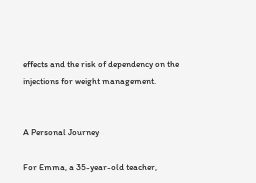effects and the risk of dependency on the injections for weight management.


A Personal Journey

For Emma, a 35-year-old teacher,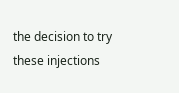the decision to try these injections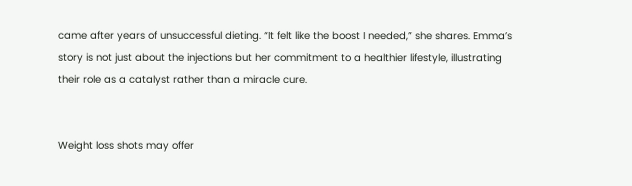came after years of unsuccessful dieting. “It felt like the boost I needed,” she shares. Emma’s story is not just about the injections but her commitment to a healthier lifestyle, illustrating their role as a catalyst rather than a miracle cure.


Weight loss shots may offer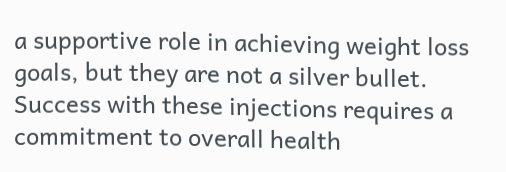a supportive role in achieving weight loss goals, but they are not a silver bullet. Success with these injections requires a commitment to overall health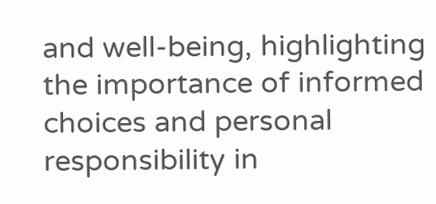and well-being, highlighting the importance of informed choices and personal responsibility in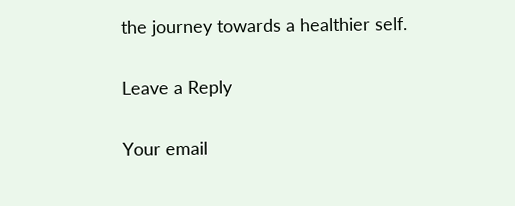the journey towards a healthier self.

Leave a Reply

Your email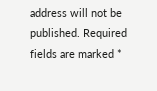address will not be published. Required fields are marked *